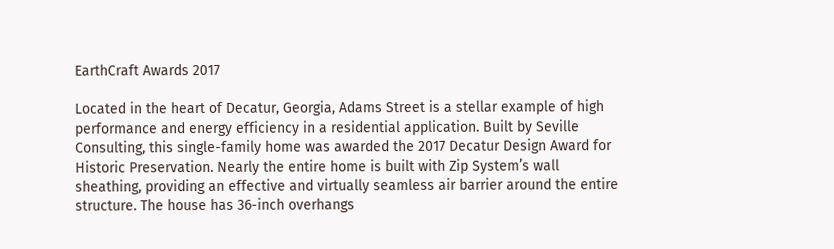EarthCraft Awards 2017

Located in the heart of Decatur, Georgia, Adams Street is a stellar example of high performance and energy efficiency in a residential application. Built by Seville Consulting, this single-family home was awarded the 2017 Decatur Design Award for Historic Preservation. Nearly the entire home is built with Zip System’s wall sheathing, providing an effective and virtually seamless air barrier around the entire structure. The house has 36-inch overhangs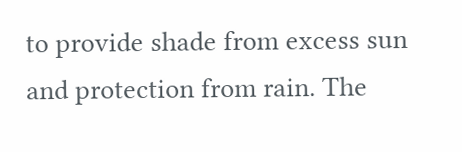to provide shade from excess sun and protection from rain. The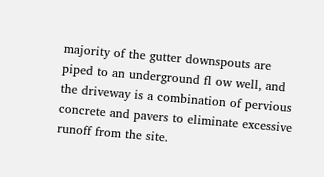majority of the gutter downspouts are piped to an underground fl ow well, and the driveway is a combination of pervious concrete and pavers to eliminate excessive runoff from the site.